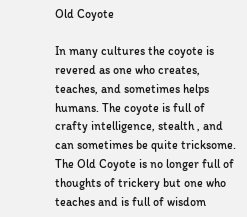Old Coyote

In many cultures the coyote is revered as one who creates, teaches, and sometimes helps humans. The coyote is full of crafty intelligence, stealth , and can sometimes be quite tricksome. The Old Coyote is no longer full of thoughts of trickery but one who teaches and is full of wisdom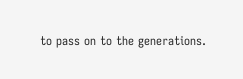to pass on to the generations.